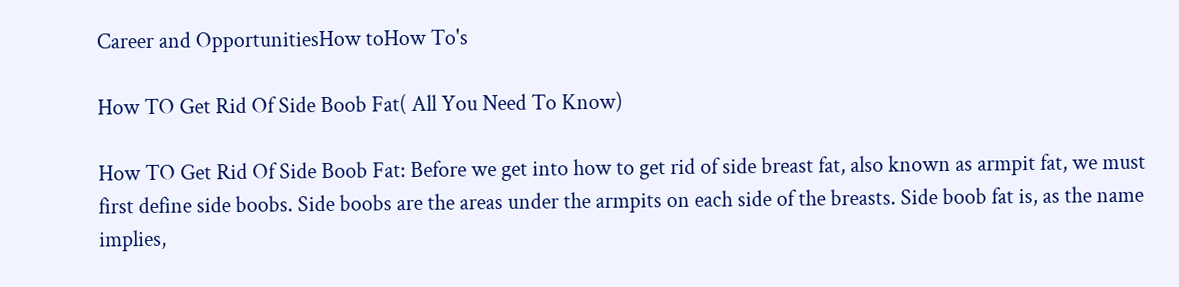Career and OpportunitiesHow toHow To's

How TO Get Rid Of Side Boob Fat( All You Need To Know)

How TO Get Rid Of Side Boob Fat: Before we get into how to get rid of side breast fat, also known as armpit fat, we must first define side boobs. Side boobs are the areas under the armpits on each side of the breasts. Side boob fat is, as the name implies,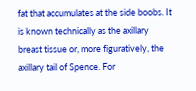fat that accumulates at the side boobs. It is known technically as the axillary breast tissue or, more figuratively, the axillary tail of Spence. For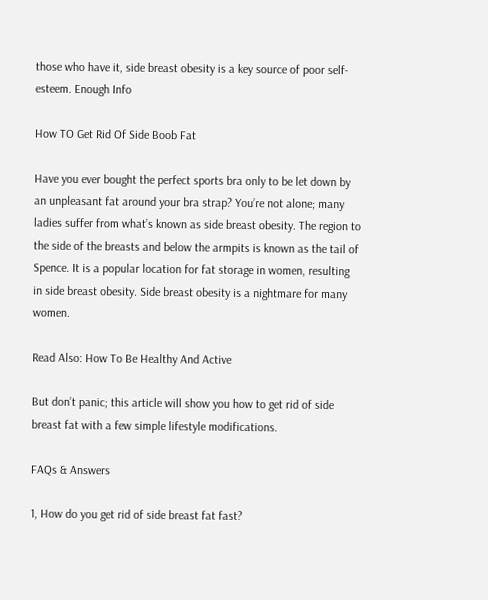those who have it, side breast obesity is a key source of poor self-esteem. Enough Info

How TO Get Rid Of Side Boob Fat

Have you ever bought the perfect sports bra only to be let down by an unpleasant fat around your bra strap? You’re not alone; many ladies suffer from what’s known as side breast obesity. The region to the side of the breasts and below the armpits is known as the tail of Spence. It is a popular location for fat storage in women, resulting in side breast obesity. Side breast obesity is a nightmare for many women.

Read Also: How To Be Healthy And Active

But don’t panic; this article will show you how to get rid of side breast fat with a few simple lifestyle modifications.

FAQs & Answers

1, How do you get rid of side breast fat fast?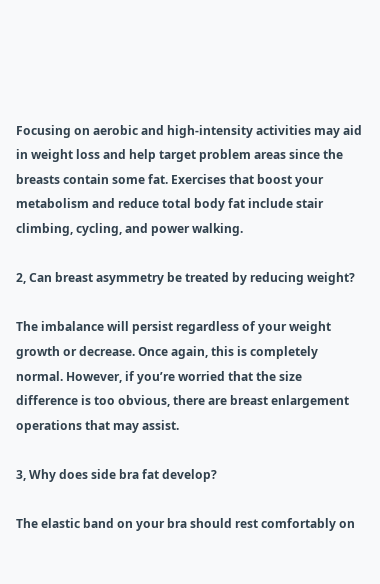Focusing on aerobic and high-intensity activities may aid in weight loss and help target problem areas since the breasts contain some fat. Exercises that boost your metabolism and reduce total body fat include stair climbing, cycling, and power walking.

2, Can breast asymmetry be treated by reducing weight?

The imbalance will persist regardless of your weight growth or decrease. Once again, this is completely normal. However, if you’re worried that the size difference is too obvious, there are breast enlargement operations that may assist.

3, Why does side bra fat develop?

The elastic band on your bra should rest comfortably on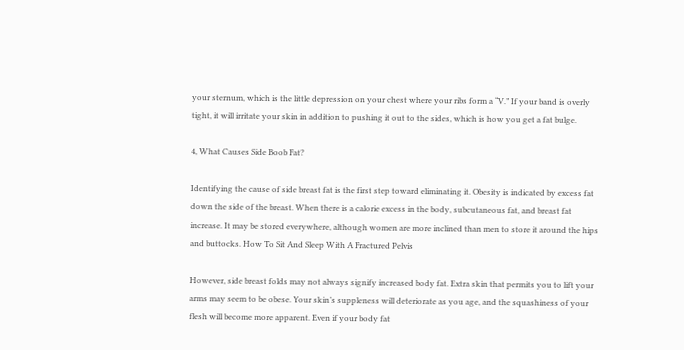your sternum, which is the little depression on your chest where your ribs form a “V.” If your band is overly tight, it will irritate your skin in addition to pushing it out to the sides, which is how you get a fat bulge.

4, What Causes Side Boob Fat?

Identifying the cause of side breast fat is the first step toward eliminating it. Obesity is indicated by excess fat down the side of the breast. When there is a calorie excess in the body, subcutaneous fat, and breast fat increase. It may be stored everywhere, although women are more inclined than men to store it around the hips and buttocks. How To Sit And Sleep With A Fractured Pelvis

However, side breast folds may not always signify increased body fat. Extra skin that permits you to lift your arms may seem to be obese. Your skin’s suppleness will deteriorate as you age, and the squashiness of your flesh will become more apparent. Even if your body fat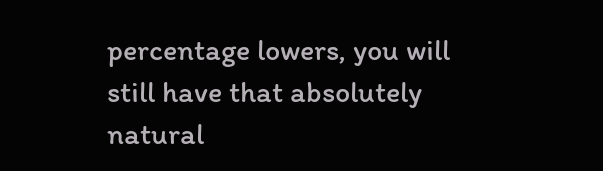percentage lowers, you will still have that absolutely natural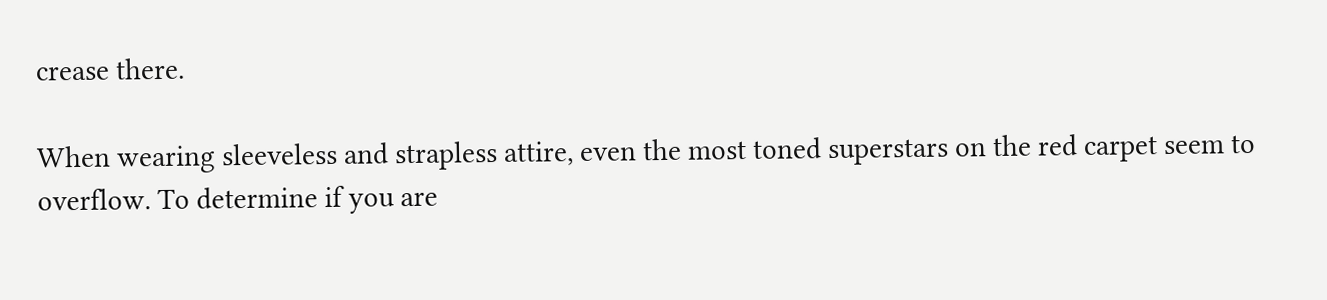crease there.

When wearing sleeveless and strapless attire, even the most toned superstars on the red carpet seem to overflow. To determine if you are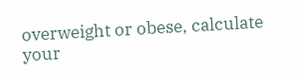overweight or obese, calculate your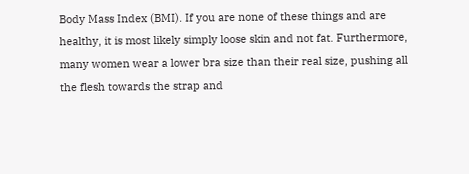Body Mass Index (BMI). If you are none of these things and are healthy, it is most likely simply loose skin and not fat. Furthermore, many women wear a lower bra size than their real size, pushing all the flesh towards the strap and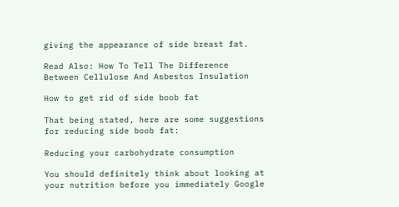giving the appearance of side breast fat.

Read Also: How To Tell The Difference Between Cellulose And Asbestos Insulation

How to get rid of side boob fat

That being stated, here are some suggestions for reducing side boob fat:

Reducing your carbohydrate consumption

You should definitely think about looking at your nutrition before you immediately Google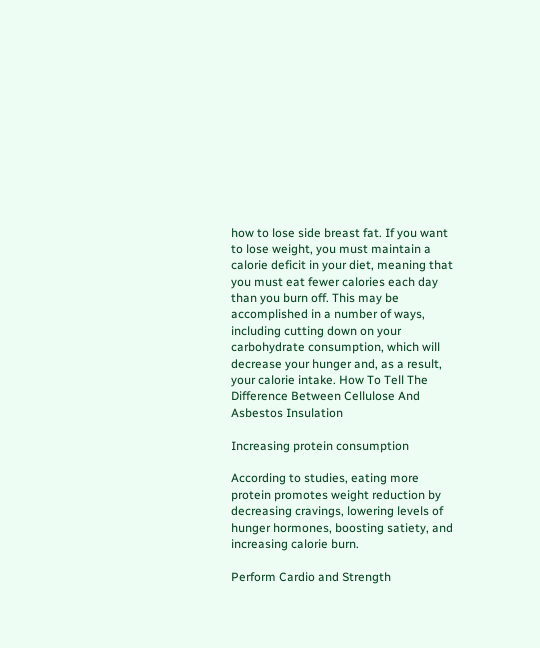how to lose side breast fat. If you want to lose weight, you must maintain a calorie deficit in your diet, meaning that you must eat fewer calories each day than you burn off. This may be accomplished in a number of ways, including cutting down on your carbohydrate consumption, which will decrease your hunger and, as a result, your calorie intake. How To Tell The Difference Between Cellulose And Asbestos Insulation

Increasing protein consumption

According to studies, eating more protein promotes weight reduction by decreasing cravings, lowering levels of hunger hormones, boosting satiety, and increasing calorie burn.

Perform Cardio and Strength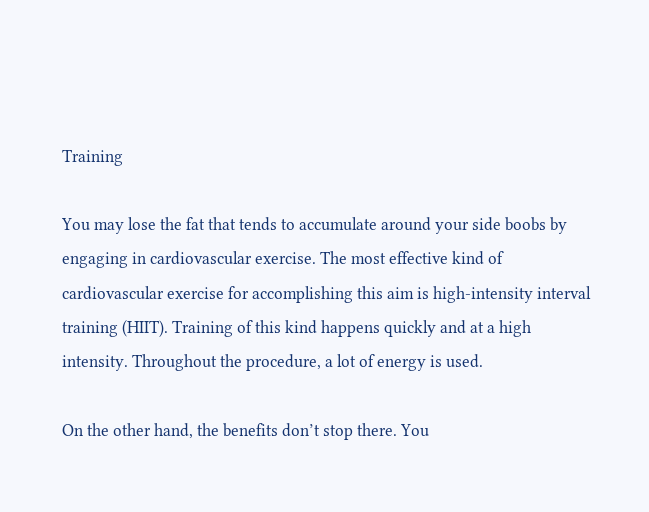Training

You may lose the fat that tends to accumulate around your side boobs by engaging in cardiovascular exercise. The most effective kind of cardiovascular exercise for accomplishing this aim is high-intensity interval training (HIIT). Training of this kind happens quickly and at a high intensity. Throughout the procedure, a lot of energy is used.

On the other hand, the benefits don’t stop there. You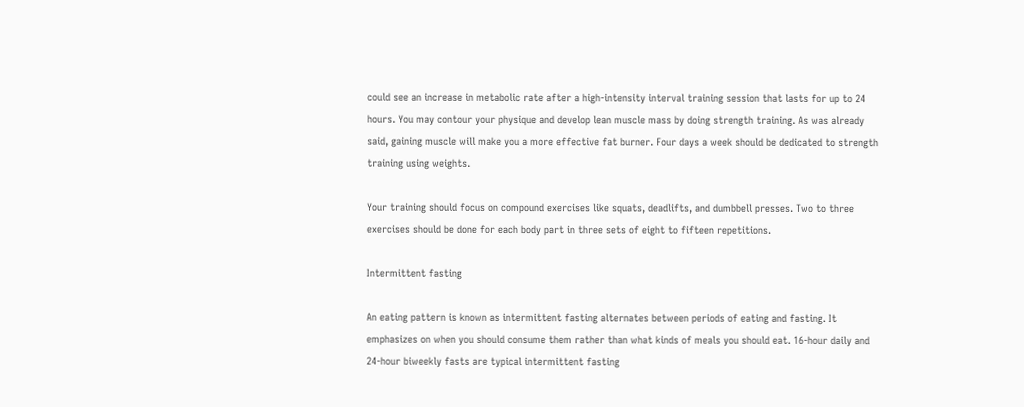could see an increase in metabolic rate after a high-intensity interval training session that lasts for up to 24 hours. You may contour your physique and develop lean muscle mass by doing strength training. As was already said, gaining muscle will make you a more effective fat burner. Four days a week should be dedicated to strength training using weights.

Your training should focus on compound exercises like squats, deadlifts, and dumbbell presses. Two to three exercises should be done for each body part in three sets of eight to fifteen repetitions.

Intermittent fasting

An eating pattern is known as intermittent fasting alternates between periods of eating and fasting. It emphasizes on when you should consume them rather than what kinds of meals you should eat. 16-hour daily and 24-hour biweekly fasts are typical intermittent fasting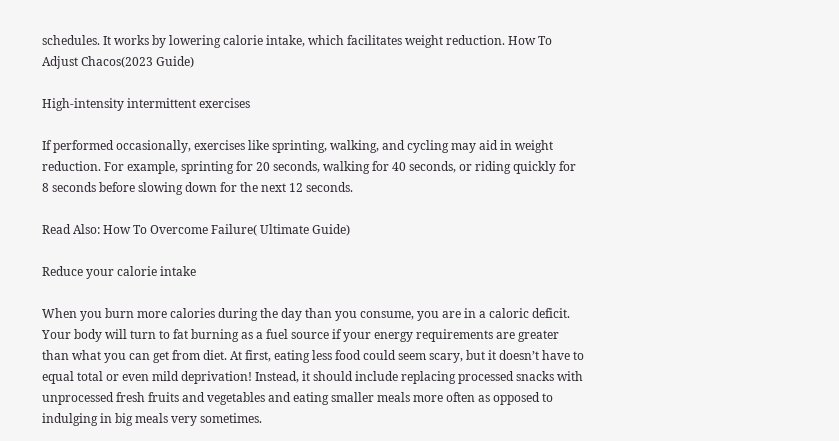schedules. It works by lowering calorie intake, which facilitates weight reduction. How To Adjust Chacos(2023 Guide)

High-intensity intermittent exercises

If performed occasionally, exercises like sprinting, walking, and cycling may aid in weight reduction. For example, sprinting for 20 seconds, walking for 40 seconds, or riding quickly for 8 seconds before slowing down for the next 12 seconds.

Read Also: How To Overcome Failure( Ultimate Guide)

Reduce your calorie intake

When you burn more calories during the day than you consume, you are in a caloric deficit. Your body will turn to fat burning as a fuel source if your energy requirements are greater than what you can get from diet. At first, eating less food could seem scary, but it doesn’t have to equal total or even mild deprivation! Instead, it should include replacing processed snacks with unprocessed fresh fruits and vegetables and eating smaller meals more often as opposed to indulging in big meals very sometimes.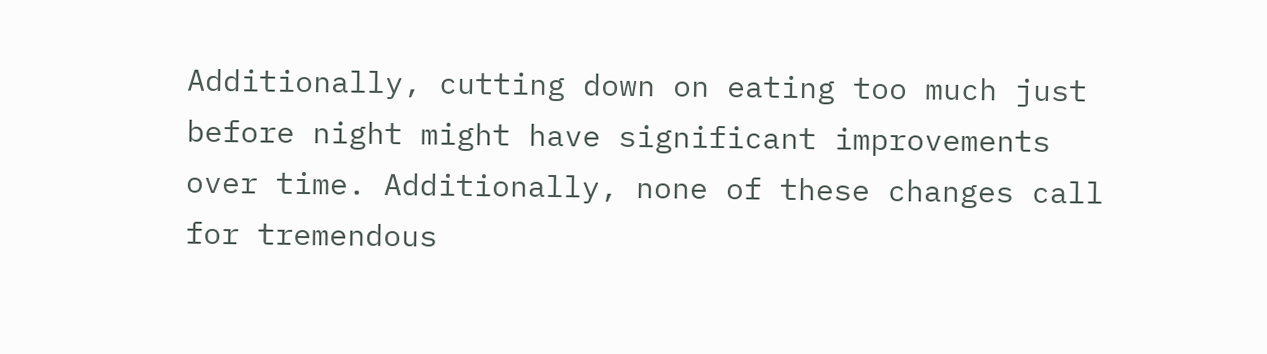Additionally, cutting down on eating too much just before night might have significant improvements over time. Additionally, none of these changes call for tremendous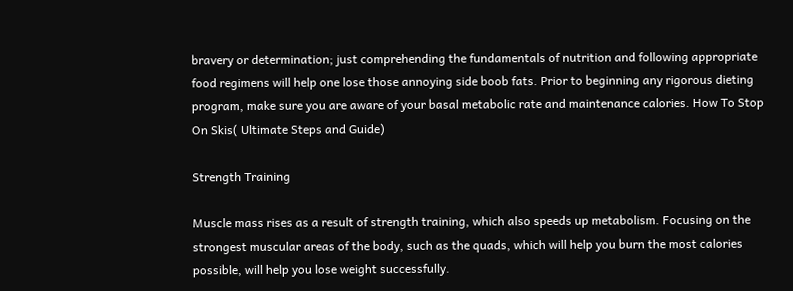bravery or determination; just comprehending the fundamentals of nutrition and following appropriate food regimens will help one lose those annoying side boob fats. Prior to beginning any rigorous dieting program, make sure you are aware of your basal metabolic rate and maintenance calories. How To Stop On Skis( Ultimate Steps and Guide)

Strength Training

Muscle mass rises as a result of strength training, which also speeds up metabolism. Focusing on the strongest muscular areas of the body, such as the quads, which will help you burn the most calories possible, will help you lose weight successfully.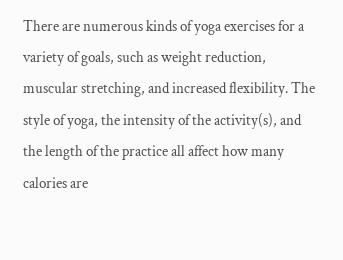There are numerous kinds of yoga exercises for a variety of goals, such as weight reduction, muscular stretching, and increased flexibility. The style of yoga, the intensity of the activity(s), and the length of the practice all affect how many calories are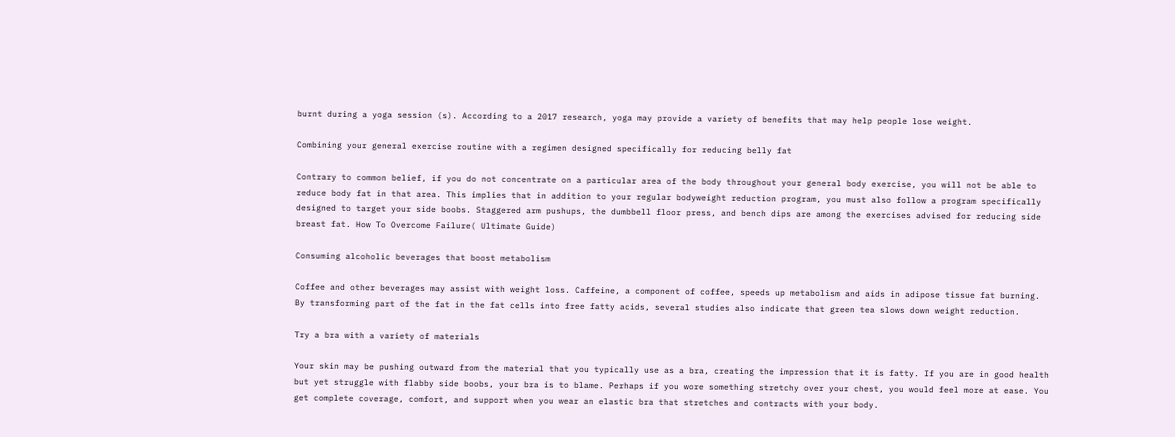burnt during a yoga session (s). According to a 2017 research, yoga may provide a variety of benefits that may help people lose weight.

Combining your general exercise routine with a regimen designed specifically for reducing belly fat

Contrary to common belief, if you do not concentrate on a particular area of the body throughout your general body exercise, you will not be able to reduce body fat in that area. This implies that in addition to your regular bodyweight reduction program, you must also follow a program specifically designed to target your side boobs. Staggered arm pushups, the dumbbell floor press, and bench dips are among the exercises advised for reducing side breast fat. How To Overcome Failure( Ultimate Guide)

Consuming alcoholic beverages that boost metabolism

Coffee and other beverages may assist with weight loss. Caffeine, a component of coffee, speeds up metabolism and aids in adipose tissue fat burning. By transforming part of the fat in the fat cells into free fatty acids, several studies also indicate that green tea slows down weight reduction.

Try a bra with a variety of materials

Your skin may be pushing outward from the material that you typically use as a bra, creating the impression that it is fatty. If you are in good health but yet struggle with flabby side boobs, your bra is to blame. Perhaps if you wore something stretchy over your chest, you would feel more at ease. You get complete coverage, comfort, and support when you wear an elastic bra that stretches and contracts with your body.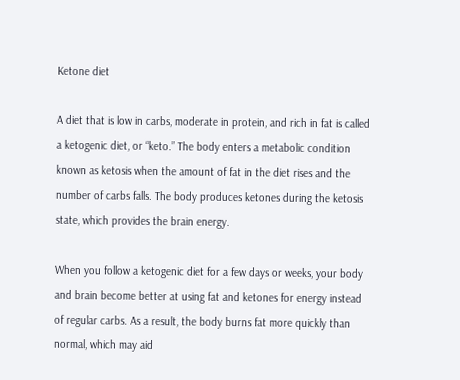Ketone diet

A diet that is low in carbs, moderate in protein, and rich in fat is called a ketogenic diet, or “keto.” The body enters a metabolic condition known as ketosis when the amount of fat in the diet rises and the number of carbs falls. The body produces ketones during the ketosis state, which provides the brain energy.

When you follow a ketogenic diet for a few days or weeks, your body and brain become better at using fat and ketones for energy instead of regular carbs. As a result, the body burns fat more quickly than normal, which may aid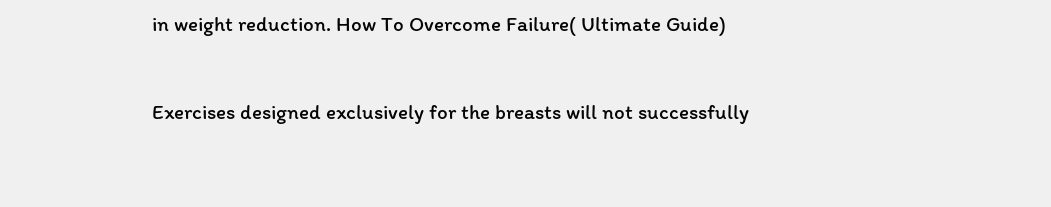in weight reduction. How To Overcome Failure( Ultimate Guide)


Exercises designed exclusively for the breasts will not successfully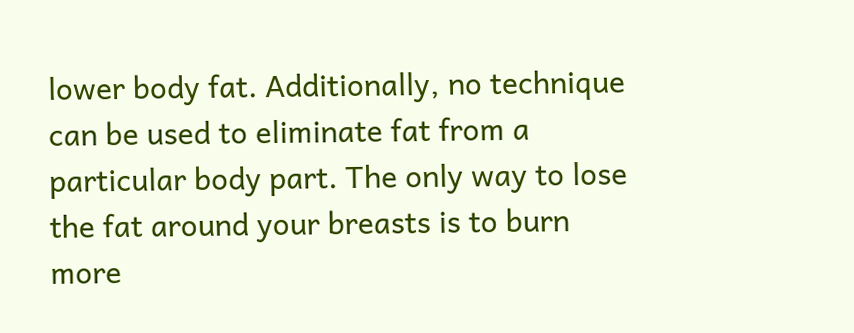lower body fat. Additionally, no technique can be used to eliminate fat from a particular body part. The only way to lose the fat around your breasts is to burn more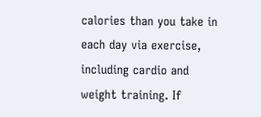calories than you take in each day via exercise, including cardio and weight training. If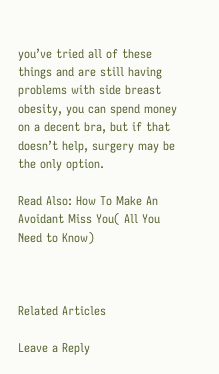you’ve tried all of these things and are still having problems with side breast obesity, you can spend money on a decent bra, but if that doesn’t help, surgery may be the only option.

Read Also: How To Make An Avoidant Miss You( All You Need to Know)



Related Articles

Leave a Reply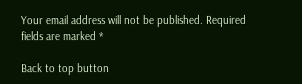Your email address will not be published. Required fields are marked *

Back to top button